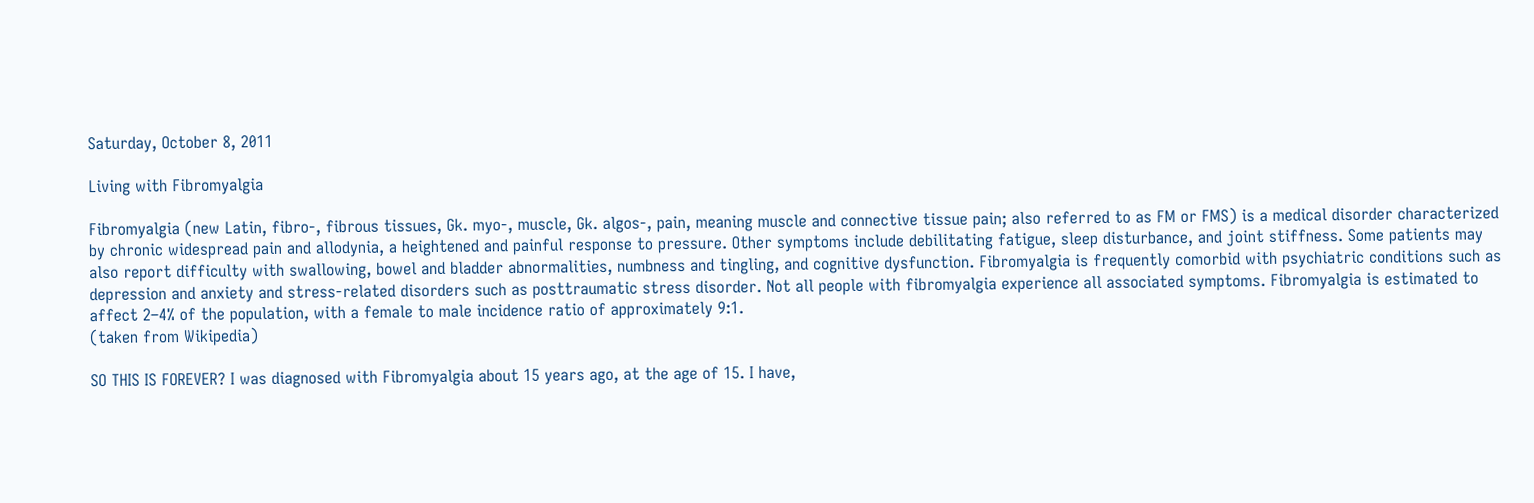Saturday, October 8, 2011

Living with Fibromyalgia

Fibromyalgia (new Latin, fibro-, fibrous tissues, Gk. myo-, muscle, Gk. algos-, pain, meaning muscle and connective tissue pain; also referred to as FM or FMS) is a medical disorder characterized by chronic widespread pain and allodynia, a heightened and painful response to pressure. Other symptoms include debilitating fatigue, sleep disturbance, and joint stiffness. Some patients may also report difficulty with swallowing, bowel and bladder abnormalities, numbness and tingling, and cognitive dysfunction. Fibromyalgia is frequently comorbid with psychiatric conditions such as depression and anxiety and stress-related disorders such as posttraumatic stress disorder. Not all people with fibromyalgia experience all associated symptoms. Fibromyalgia is estimated to affect 2–4% of the population, with a female to male incidence ratio of approximately 9:1.
(taken from Wikipedia)

SO THIS IS FOREVER? I was diagnosed with Fibromyalgia about 15 years ago, at the age of 15. I have,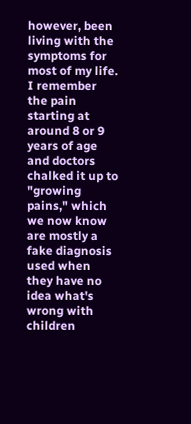however, been living with the symptoms for most of my life. I remember the pain starting at around 8 or 9 years of age and doctors chalked it up to "growing pains," which we now know are mostly a fake diagnosis used when they have no idea what's wrong with children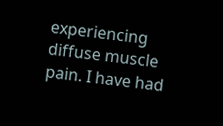experiencing diffuse muscle pain. I have had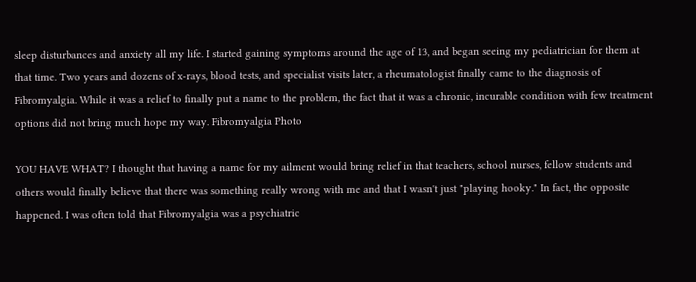sleep disturbances and anxiety all my life. I started gaining symptoms around the age of 13, and began seeing my pediatrician for them at that time. Two years and dozens of x-rays, blood tests, and specialist visits later, a rheumatologist finally came to the diagnosis of Fibromyalgia. While it was a relief to finally put a name to the problem, the fact that it was a chronic, incurable condition with few treatment options did not bring much hope my way. Fibromyalgia Photo

YOU HAVE WHAT? I thought that having a name for my ailment would bring relief in that teachers, school nurses, fellow students and others would finally believe that there was something really wrong with me and that I wasn't just "playing hooky." In fact, the opposite happened. I was often told that Fibromyalgia was a psychiatric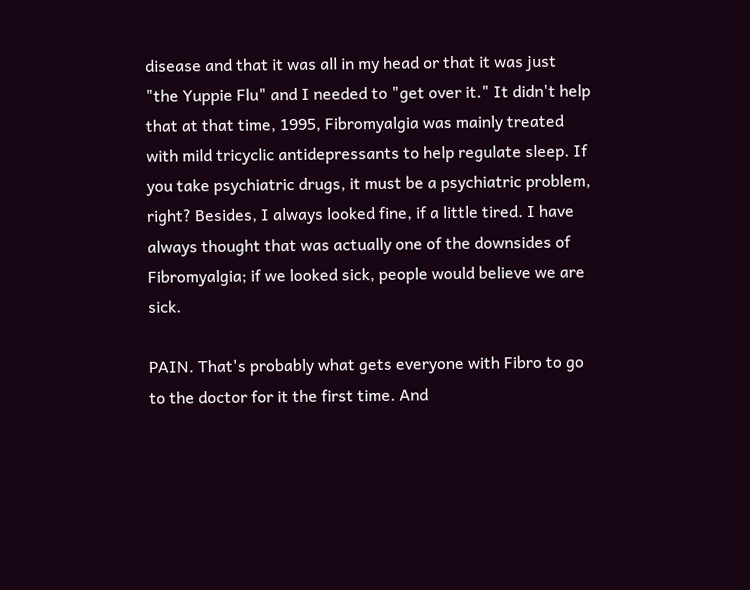disease and that it was all in my head or that it was just "the Yuppie Flu" and I needed to "get over it." It didn't help that at that time, 1995, Fibromyalgia was mainly treated with mild tricyclic antidepressants to help regulate sleep. If you take psychiatric drugs, it must be a psychiatric problem, right? Besides, I always looked fine, if a little tired. I have always thought that was actually one of the downsides of Fibromyalgia; if we looked sick, people would believe we are sick.

PAIN. That's probably what gets everyone with Fibro to go to the doctor for it the first time. And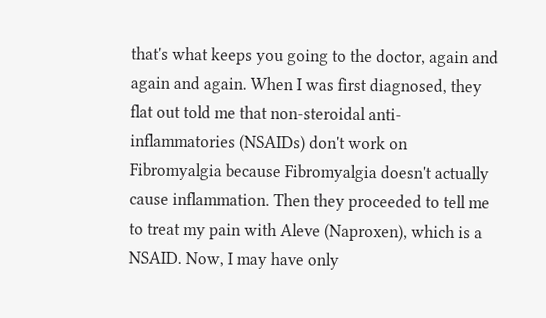that's what keeps you going to the doctor, again and again and again. When I was first diagnosed, they flat out told me that non-steroidal anti-inflammatories (NSAIDs) don't work on Fibromyalgia because Fibromyalgia doesn't actually cause inflammation. Then they proceeded to tell me to treat my pain with Aleve (Naproxen), which is a NSAID. Now, I may have only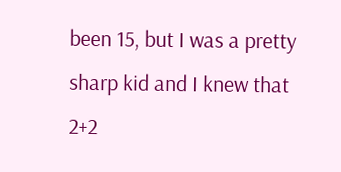been 15, but I was a pretty sharp kid and I knew that 2+2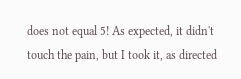does not equal 5! As expected, it didn't touch the pain, but I took it, as directed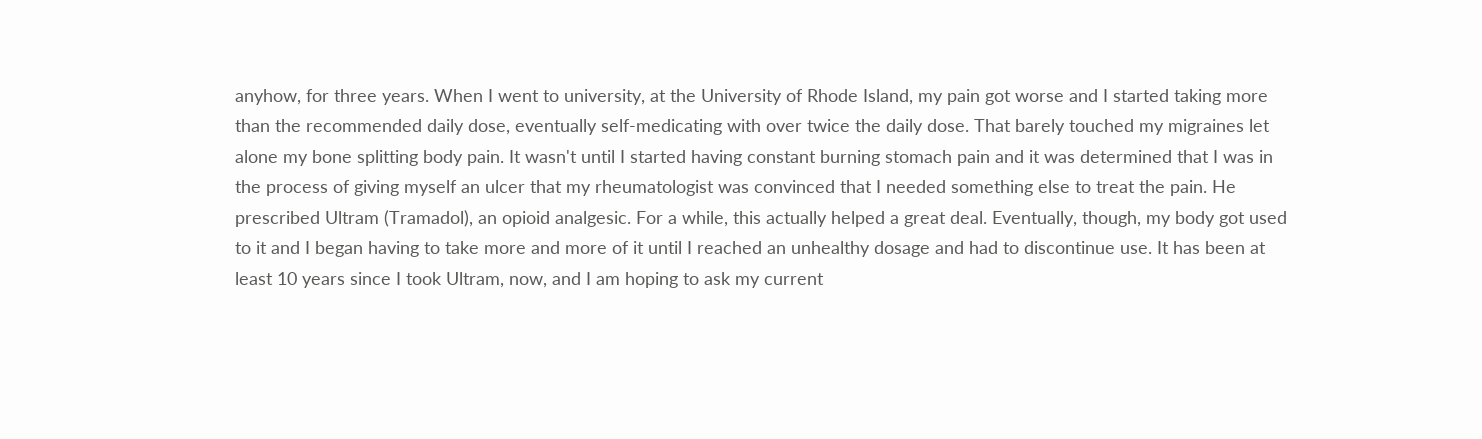anyhow, for three years. When I went to university, at the University of Rhode Island, my pain got worse and I started taking more than the recommended daily dose, eventually self-medicating with over twice the daily dose. That barely touched my migraines let alone my bone splitting body pain. It wasn't until I started having constant burning stomach pain and it was determined that I was in the process of giving myself an ulcer that my rheumatologist was convinced that I needed something else to treat the pain. He prescribed Ultram (Tramadol), an opioid analgesic. For a while, this actually helped a great deal. Eventually, though, my body got used to it and I began having to take more and more of it until I reached an unhealthy dosage and had to discontinue use. It has been at least 10 years since I took Ultram, now, and I am hoping to ask my current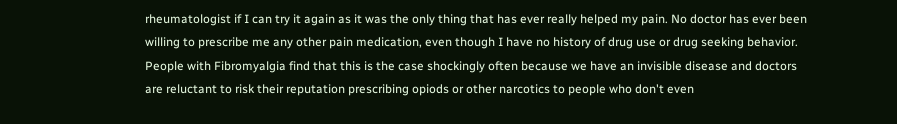rheumatologist if I can try it again as it was the only thing that has ever really helped my pain. No doctor has ever been willing to prescribe me any other pain medication, even though I have no history of drug use or drug seeking behavior. People with Fibromyalgia find that this is the case shockingly often because we have an invisible disease and doctors are reluctant to risk their reputation prescribing opiods or other narcotics to people who don't even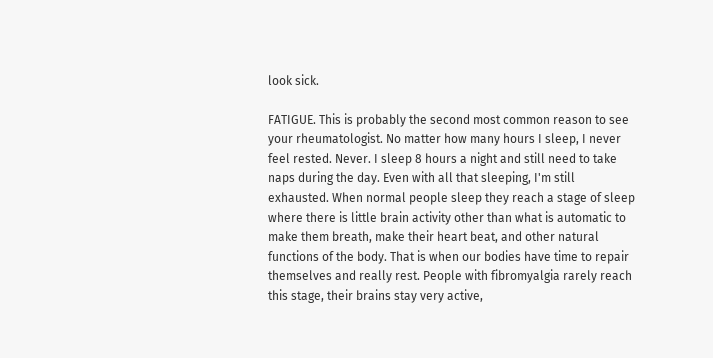look sick.

FATIGUE. This is probably the second most common reason to see your rheumatologist. No matter how many hours I sleep, I never feel rested. Never. I sleep 8 hours a night and still need to take naps during the day. Even with all that sleeping, I'm still exhausted. When normal people sleep they reach a stage of sleep where there is little brain activity other than what is automatic to make them breath, make their heart beat, and other natural functions of the body. That is when our bodies have time to repair themselves and really rest. People with fibromyalgia rarely reach this stage, their brains stay very active,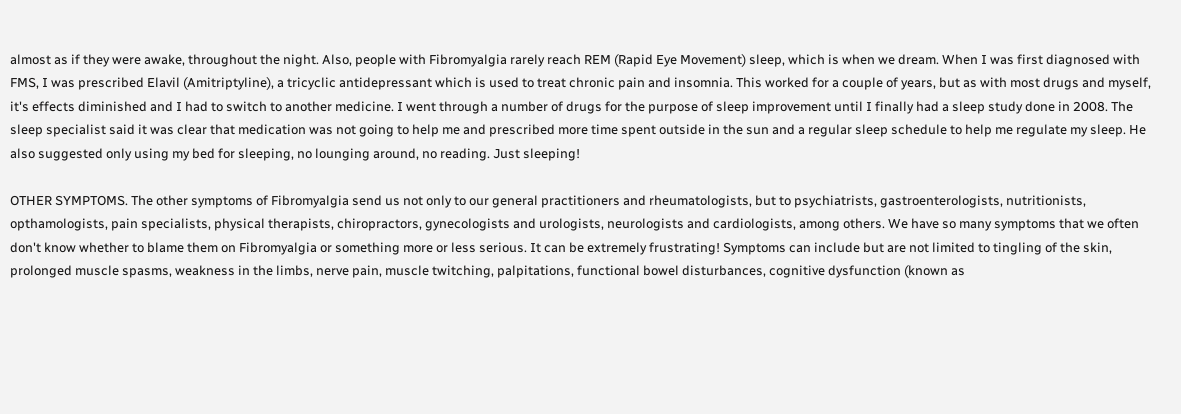almost as if they were awake, throughout the night. Also, people with Fibromyalgia rarely reach REM (Rapid Eye Movement) sleep, which is when we dream. When I was first diagnosed with FMS, I was prescribed Elavil (Amitriptyline), a tricyclic antidepressant which is used to treat chronic pain and insomnia. This worked for a couple of years, but as with most drugs and myself, it's effects diminished and I had to switch to another medicine. I went through a number of drugs for the purpose of sleep improvement until I finally had a sleep study done in 2008. The sleep specialist said it was clear that medication was not going to help me and prescribed more time spent outside in the sun and a regular sleep schedule to help me regulate my sleep. He also suggested only using my bed for sleeping, no lounging around, no reading. Just sleeping!

OTHER SYMPTOMS. The other symptoms of Fibromyalgia send us not only to our general practitioners and rheumatologists, but to psychiatrists, gastroenterologists, nutritionists, opthamologists, pain specialists, physical therapists, chiropractors, gynecologists and urologists, neurologists and cardiologists, among others. We have so many symptoms that we often don't know whether to blame them on Fibromyalgia or something more or less serious. It can be extremely frustrating! Symptoms can include but are not limited to tingling of the skin, prolonged muscle spasms, weakness in the limbs, nerve pain, muscle twitching, palpitations, functional bowel disturbances, cognitive dysfunction (known as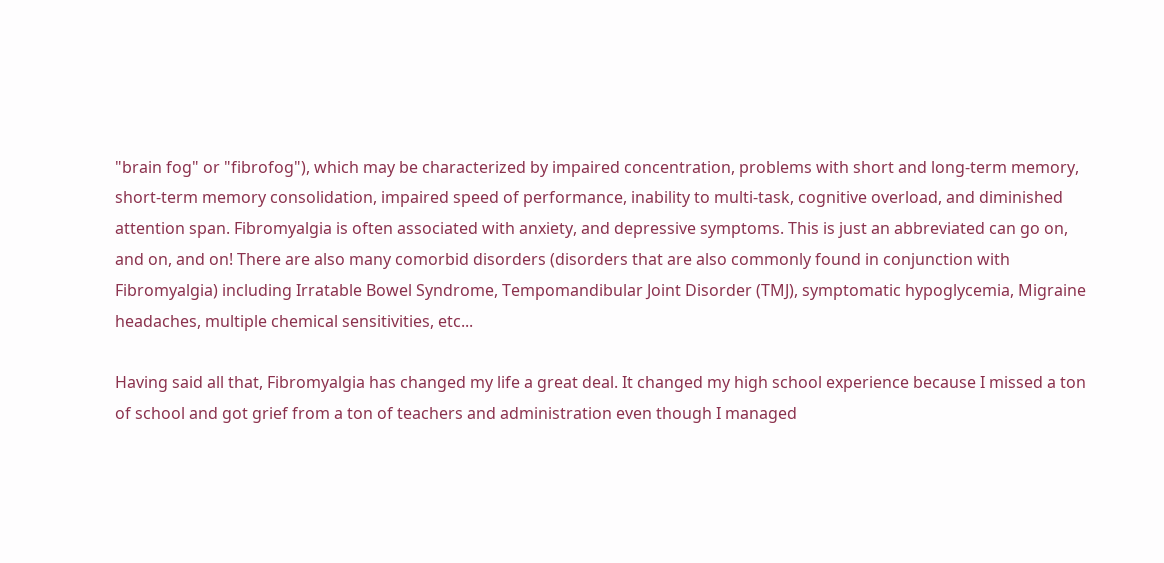"brain fog" or "fibrofog"), which may be characterized by impaired concentration, problems with short and long-term memory, short-term memory consolidation, impaired speed of performance, inability to multi-task, cognitive overload, and diminished attention span. Fibromyalgia is often associated with anxiety, and depressive symptoms. This is just an abbreviated can go on, and on, and on! There are also many comorbid disorders (disorders that are also commonly found in conjunction with Fibromyalgia) including Irratable Bowel Syndrome, Tempomandibular Joint Disorder (TMJ), symptomatic hypoglycemia, Migraine headaches, multiple chemical sensitivities, etc...

Having said all that, Fibromyalgia has changed my life a great deal. It changed my high school experience because I missed a ton of school and got grief from a ton of teachers and administration even though I managed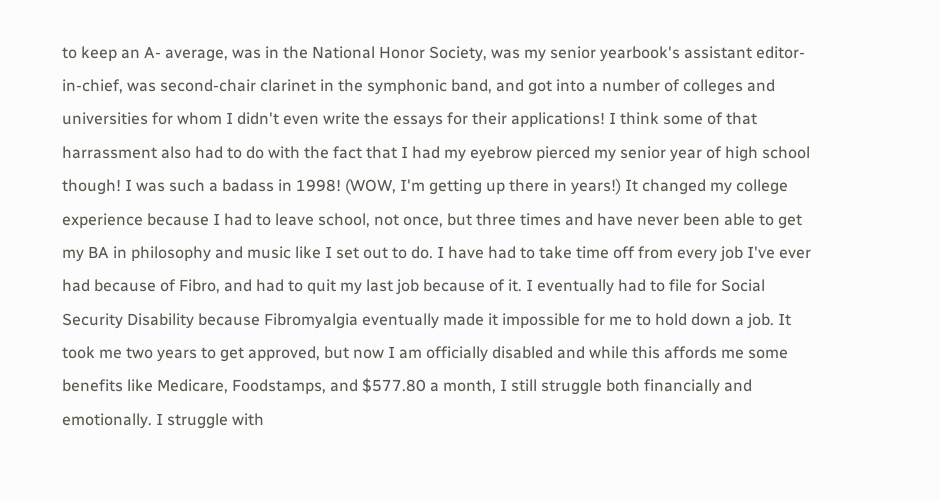to keep an A- average, was in the National Honor Society, was my senior yearbook's assistant editor-in-chief, was second-chair clarinet in the symphonic band, and got into a number of colleges and universities for whom I didn't even write the essays for their applications! I think some of that harrassment also had to do with the fact that I had my eyebrow pierced my senior year of high school though! I was such a badass in 1998! (WOW, I'm getting up there in years!) It changed my college experience because I had to leave school, not once, but three times and have never been able to get my BA in philosophy and music like I set out to do. I have had to take time off from every job I've ever had because of Fibro, and had to quit my last job because of it. I eventually had to file for Social Security Disability because Fibromyalgia eventually made it impossible for me to hold down a job. It took me two years to get approved, but now I am officially disabled and while this affords me some benefits like Medicare, Foodstamps, and $577.80 a month, I still struggle both financially and emotionally. I struggle with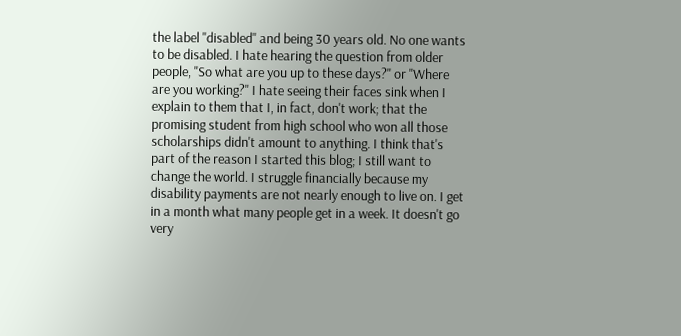the label "disabled" and being 30 years old. No one wants to be disabled. I hate hearing the question from older people, "So what are you up to these days?" or "Where are you working?" I hate seeing their faces sink when I explain to them that I, in fact, don't work; that the promising student from high school who won all those scholarships didn't amount to anything. I think that's part of the reason I started this blog; I still want to change the world. I struggle financially because my disability payments are not nearly enough to live on. I get in a month what many people get in a week. It doesn't go very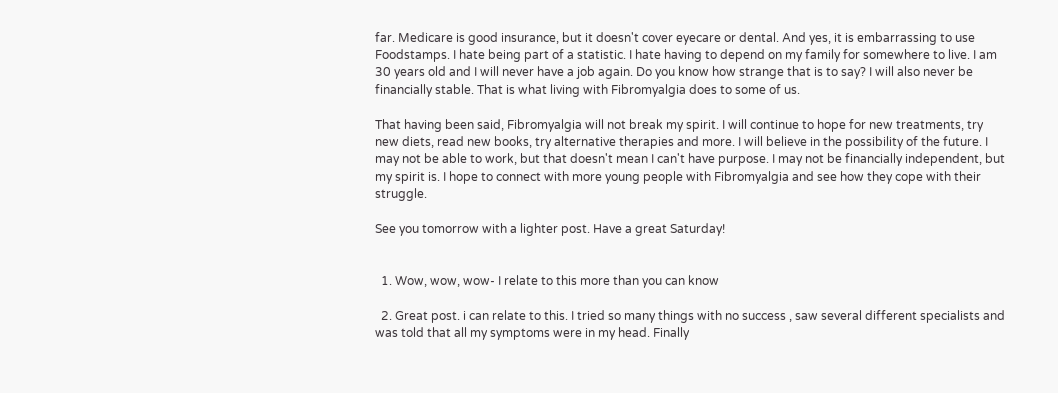far. Medicare is good insurance, but it doesn't cover eyecare or dental. And yes, it is embarrassing to use Foodstamps. I hate being part of a statistic. I hate having to depend on my family for somewhere to live. I am 30 years old and I will never have a job again. Do you know how strange that is to say? I will also never be financially stable. That is what living with Fibromyalgia does to some of us.

That having been said, Fibromyalgia will not break my spirit. I will continue to hope for new treatments, try new diets, read new books, try alternative therapies and more. I will believe in the possibility of the future. I may not be able to work, but that doesn't mean I can't have purpose. I may not be financially independent, but my spirit is. I hope to connect with more young people with Fibromyalgia and see how they cope with their struggle.

See you tomorrow with a lighter post. Have a great Saturday!


  1. Wow, wow, wow- I relate to this more than you can know

  2. Great post. i can relate to this. I tried so many things with no success , saw several different specialists and was told that all my symptoms were in my head. Finally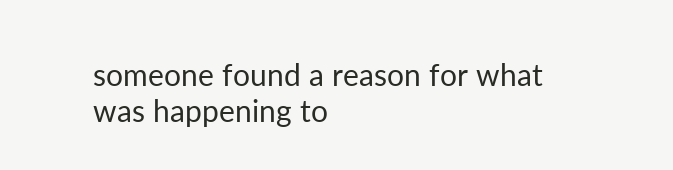someone found a reason for what was happening to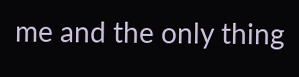me and the only thing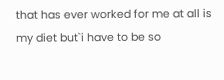that has ever worked for me at all is my diet but`i have to be so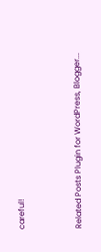careful!


Related Posts Plugin for WordPress, Blogger...